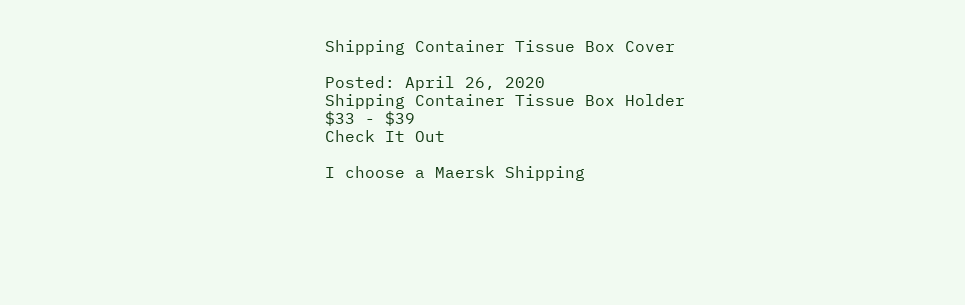Shipping Container Tissue Box Cover

Posted: April 26, 2020
Shipping Container Tissue Box Holder
$33 - $39
Check It Out

I choose a Maersk Shipping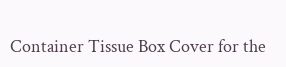Container Tissue Box Cover for the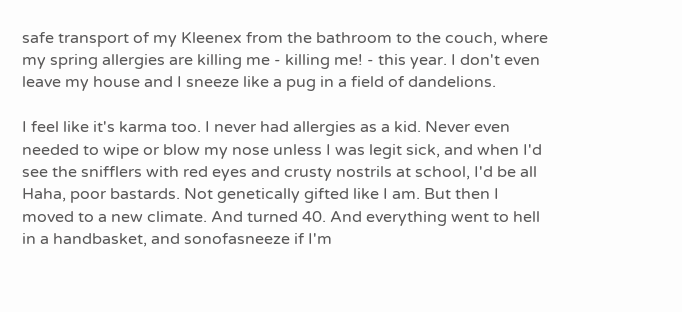safe transport of my Kleenex from the bathroom to the couch, where my spring allergies are killing me - killing me! - this year. I don't even leave my house and I sneeze like a pug in a field of dandelions.

I feel like it's karma too. I never had allergies as a kid. Never even needed to wipe or blow my nose unless I was legit sick, and when I'd see the snifflers with red eyes and crusty nostrils at school, I'd be all Haha, poor bastards. Not genetically gifted like I am. But then I moved to a new climate. And turned 40. And everything went to hell in a handbasket, and sonofasneeze if I'm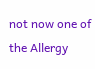not now one of the Allergy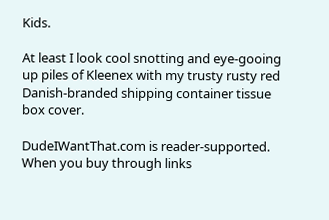Kids.

At least I look cool snotting and eye-gooing up piles of Kleenex with my trusty rusty red Danish-branded shipping container tissue box cover.

DudeIWantThat.com is reader-supported. When you buy through links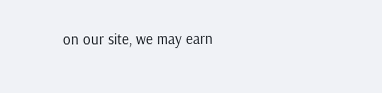on our site, we may earn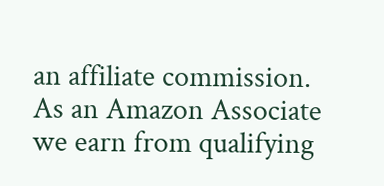an affiliate commission. As an Amazon Associate we earn from qualifying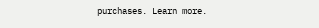purchases. Learn more.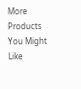More Products You Might Like